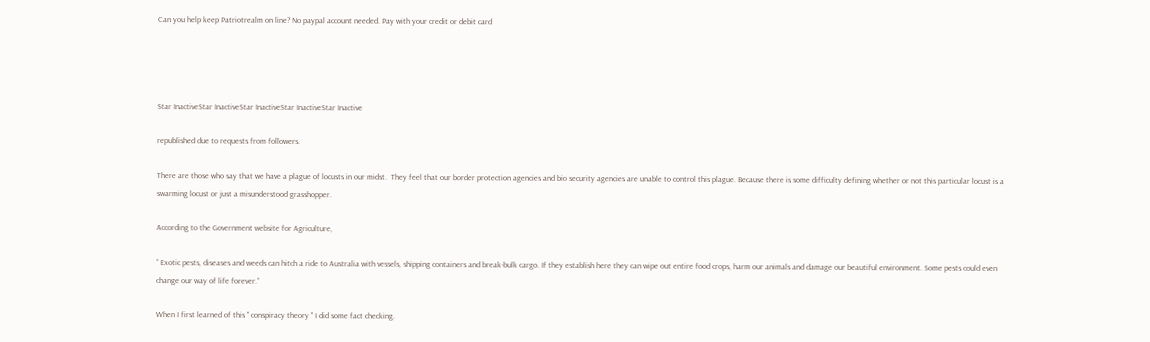Can you help keep Patriotrealm on line? No paypal account needed. Pay with your credit or debit card




Star InactiveStar InactiveStar InactiveStar InactiveStar Inactive

republished due to requests from followers.

There are those who say that we have a plague of locusts in our midst.  They feel that our border protection agencies and bio security agencies are unable to control this plague. Because there is some difficulty defining whether or not this particular locust is a swarming locust or just a misunderstood grasshopper.

According to the Government website for Agriculture,

“ Exotic pests, diseases and weeds can hitch a ride to Australia with vessels, shipping containers and break-bulk cargo. If they establish here they can wipe out entire food crops, harm our animals and damage our beautiful environment. Some pests could even change our way of life forever.”

When I first learned of this " conspiracy theory " I did some fact checking.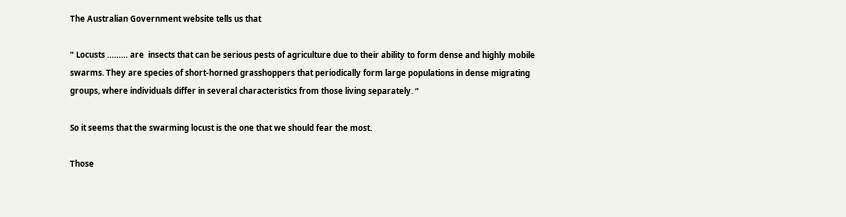The Australian Government website tells us that

“ Locusts ……… are  insects that can be serious pests of agriculture due to their ability to form dense and highly mobile swarms. They are species of short-horned grasshoppers that periodically form large populations in dense migrating groups, where individuals differ in several characteristics from those living separately. “

So it seems that the swarming locust is the one that we should fear the most.

Those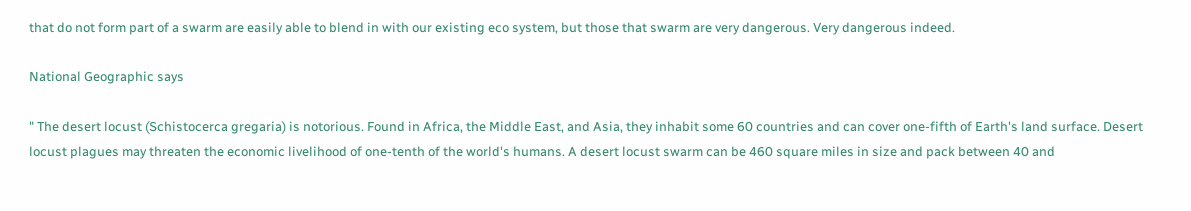that do not form part of a swarm are easily able to blend in with our existing eco system, but those that swarm are very dangerous. Very dangerous indeed.

National Geographic says

" The desert locust (Schistocerca gregaria) is notorious. Found in Africa, the Middle East, and Asia, they inhabit some 60 countries and can cover one-fifth of Earth's land surface. Desert locust plagues may threaten the economic livelihood of one-tenth of the world's humans. A desert locust swarm can be 460 square miles in size and pack between 40 and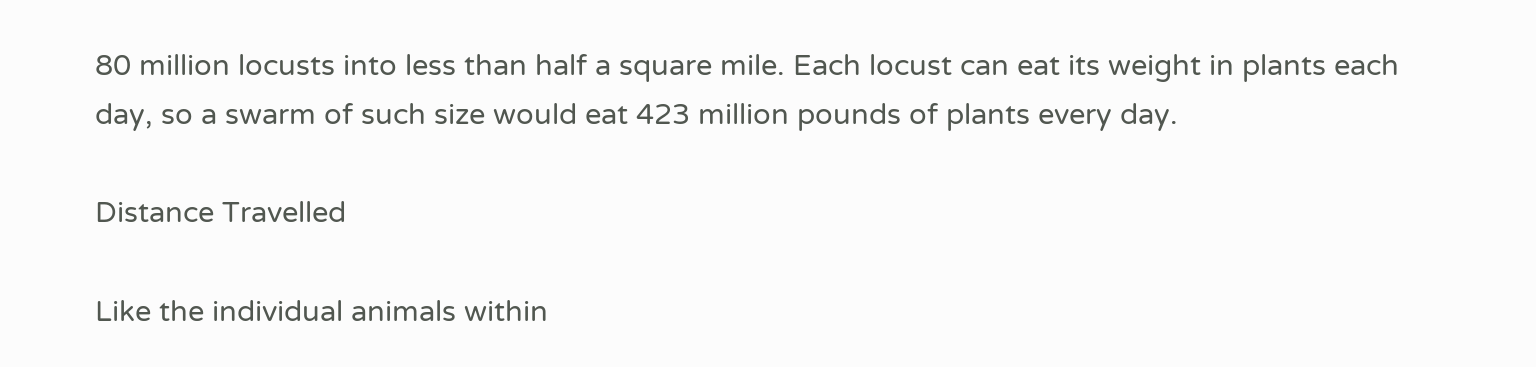80 million locusts into less than half a square mile. Each locust can eat its weight in plants each day, so a swarm of such size would eat 423 million pounds of plants every day.

Distance Travelled

Like the individual animals within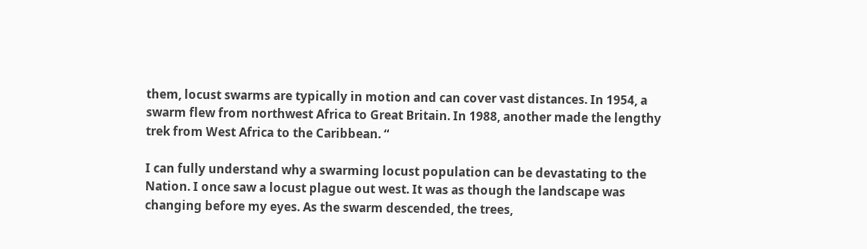them, locust swarms are typically in motion and can cover vast distances. In 1954, a swarm flew from northwest Africa to Great Britain. In 1988, another made the lengthy trek from West Africa to the Caribbean. “

I can fully understand why a swarming locust population can be devastating to the Nation. I once saw a locust plague out west. It was as though the landscape was changing before my eyes. As the swarm descended, the trees,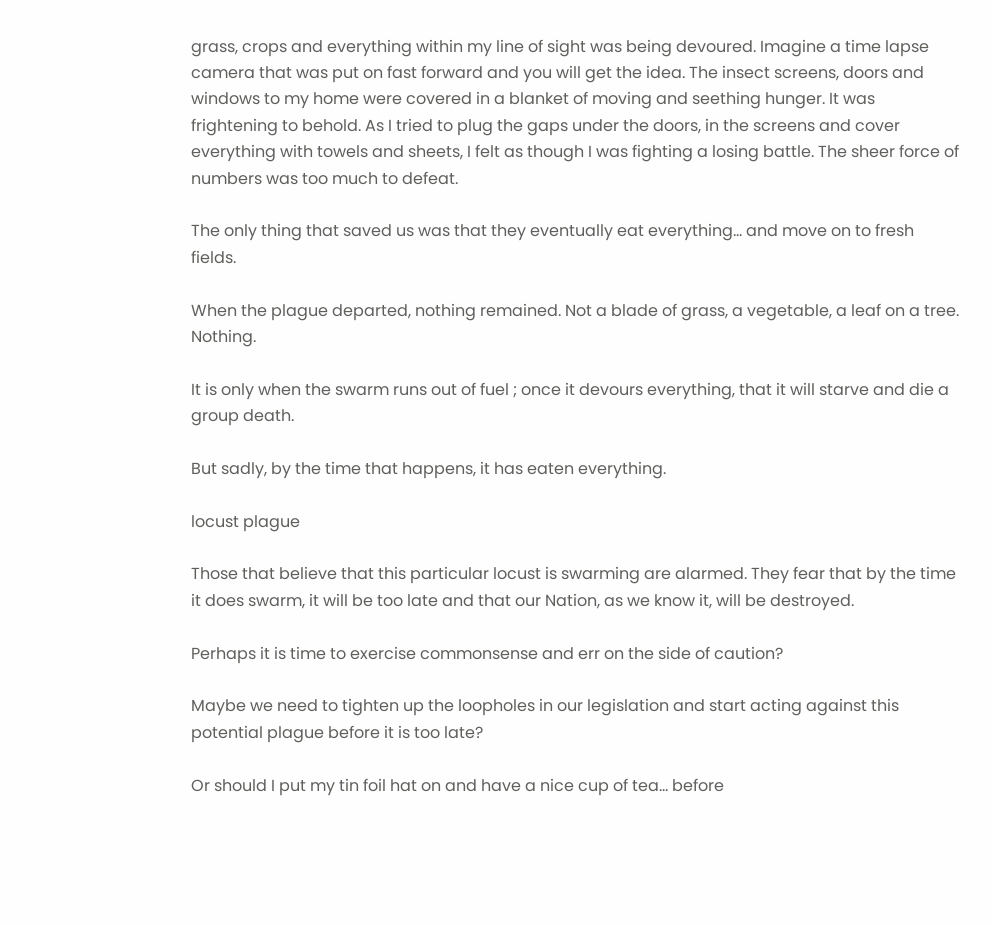grass, crops and everything within my line of sight was being devoured. Imagine a time lapse camera that was put on fast forward and you will get the idea. The insect screens, doors and windows to my home were covered in a blanket of moving and seething hunger. It was frightening to behold. As I tried to plug the gaps under the doors, in the screens and cover everything with towels and sheets, I felt as though I was fighting a losing battle. The sheer force of numbers was too much to defeat.

The only thing that saved us was that they eventually eat everything… and move on to fresh fields.

When the plague departed, nothing remained. Not a blade of grass, a vegetable, a leaf on a tree. Nothing.

It is only when the swarm runs out of fuel ; once it devours everything, that it will starve and die a group death.

But sadly, by the time that happens, it has eaten everything.

locust plague

Those that believe that this particular locust is swarming are alarmed. They fear that by the time it does swarm, it will be too late and that our Nation, as we know it, will be destroyed.

Perhaps it is time to exercise commonsense and err on the side of caution?

Maybe we need to tighten up the loopholes in our legislation and start acting against this potential plague before it is too late?

Or should I put my tin foil hat on and have a nice cup of tea… before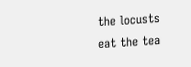the locusts eat the tea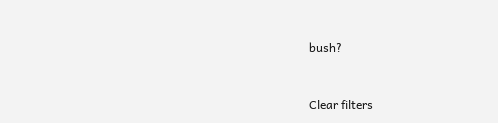bush?


Clear filters